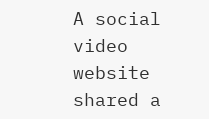A social video website shared a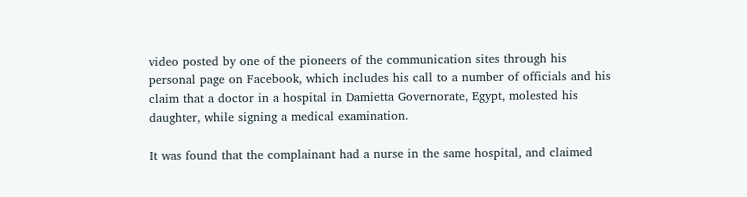video posted by one of the pioneers of the communication sites through his personal page on Facebook, which includes his call to a number of officials and his claim that a doctor in a hospital in Damietta Governorate, Egypt, molested his daughter, while signing a medical examination.

It was found that the complainant had a nurse in the same hospital, and claimed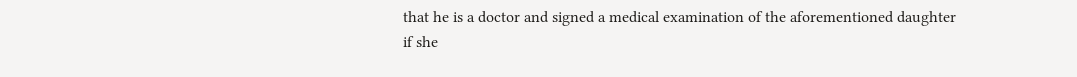that he is a doctor and signed a medical examination of the aforementioned daughter if she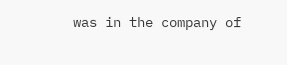was in the company of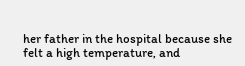her father in the hospital because she felt a high temperature, and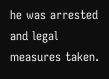he was arrested and legal measures taken.